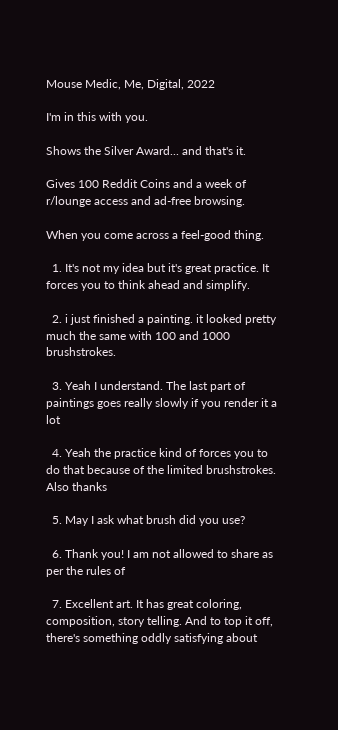Mouse Medic, Me, Digital, 2022

I'm in this with you.

Shows the Silver Award... and that's it.

Gives 100 Reddit Coins and a week of r/lounge access and ad-free browsing.

When you come across a feel-good thing.

  1. It's not my idea but it's great practice. It forces you to think ahead and simplify.

  2. i just finished a painting. it looked pretty much the same with 100 and 1000 brushstrokes.

  3. Yeah I understand. The last part of paintings goes really slowly if you render it a lot

  4. Yeah the practice kind of forces you to do that because of the limited brushstrokes. Also thanks

  5. May I ask what brush did you use?

  6. Thank you! I am not allowed to share as per the rules of

  7. Excellent art. It has great coloring, composition, story telling. And to top it off, there's something oddly satisfying about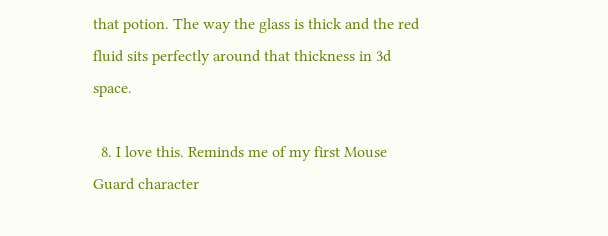that potion. The way the glass is thick and the red fluid sits perfectly around that thickness in 3d space.

  8. I love this. Reminds me of my first Mouse Guard character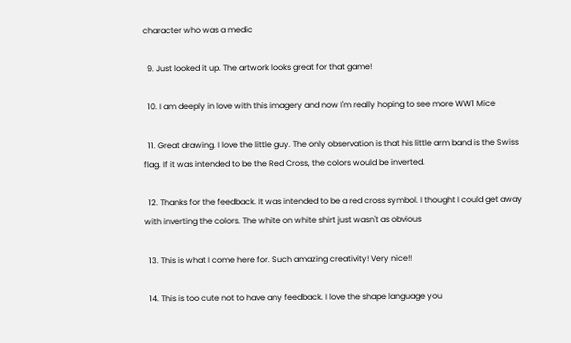character who was a medic

  9. Just looked it up. The artwork looks great for that game!

  10. I am deeply in love with this imagery and now I'm really hoping to see more WW1 Mice

  11. Great drawing. I love the little guy. The only observation is that his little arm band is the Swiss flag. If it was intended to be the Red Cross, the colors would be inverted.

  12. Thanks for the feedback. It was intended to be a red cross symbol. I thought I could get away with inverting the colors. The white on white shirt just wasn't as obvious

  13. This is what I come here for. Such amazing creativity! Very nice!!

  14. This is too cute not to have any feedback. I love the shape language you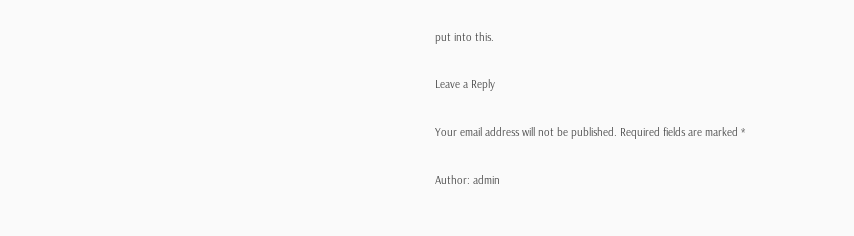put into this.

Leave a Reply

Your email address will not be published. Required fields are marked *

Author: admin